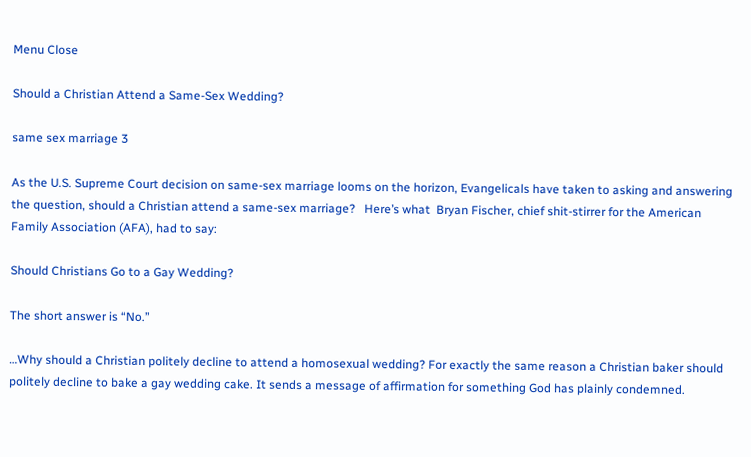Menu Close

Should a Christian Attend a Same-Sex Wedding?

same sex marriage 3

As the U.S. Supreme Court decision on same-sex marriage looms on the horizon, Evangelicals have taken to asking and answering the question, should a Christian attend a same-sex marriage?   Here’s what  Bryan Fischer, chief shit-stirrer for the American Family Association (AFA), had to say:

Should Christians Go to a Gay Wedding?

The short answer is “No.”

…Why should a Christian politely decline to attend a homosexual wedding? For exactly the same reason a Christian baker should politely decline to bake a gay wedding cake. It sends a message of affirmation for something God has plainly condemned.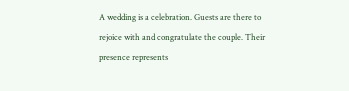A wedding is a celebration. Guests are there to rejoice with and congratulate the couple. Their presence represents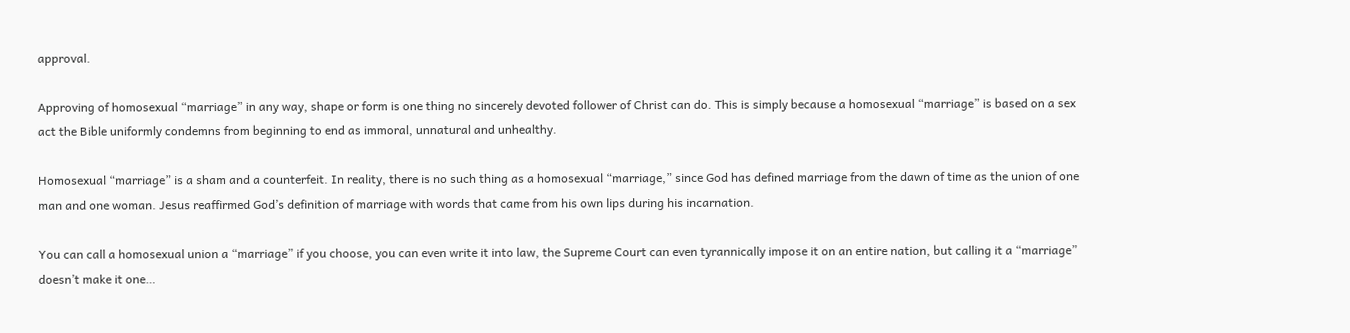approval.

Approving of homosexual “marriage” in any way, shape or form is one thing no sincerely devoted follower of Christ can do. This is simply because a homosexual “marriage” is based on a sex act the Bible uniformly condemns from beginning to end as immoral, unnatural and unhealthy.

Homosexual “marriage” is a sham and a counterfeit. In reality, there is no such thing as a homosexual “marriage,” since God has defined marriage from the dawn of time as the union of one man and one woman. Jesus reaffirmed God’s definition of marriage with words that came from his own lips during his incarnation.

You can call a homosexual union a “marriage” if you choose, you can even write it into law, the Supreme Court can even tyrannically impose it on an entire nation, but calling it a “marriage” doesn’t make it one…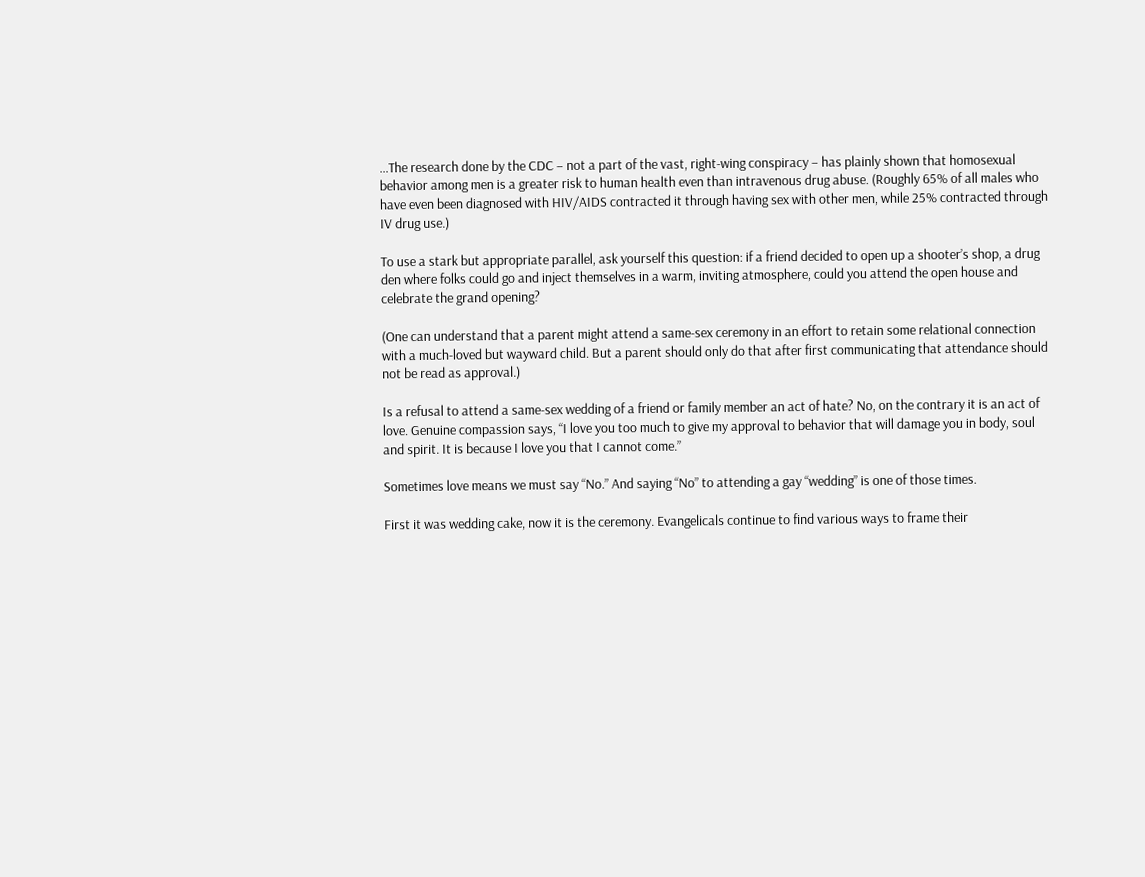…The research done by the CDC – not a part of the vast, right-wing conspiracy – has plainly shown that homosexual behavior among men is a greater risk to human health even than intravenous drug abuse. (Roughly 65% of all males who have even been diagnosed with HIV/AIDS contracted it through having sex with other men, while 25% contracted through IV drug use.)

To use a stark but appropriate parallel, ask yourself this question: if a friend decided to open up a shooter’s shop, a drug den where folks could go and inject themselves in a warm, inviting atmosphere, could you attend the open house and celebrate the grand opening?

(One can understand that a parent might attend a same-sex ceremony in an effort to retain some relational connection with a much-loved but wayward child. But a parent should only do that after first communicating that attendance should not be read as approval.)

Is a refusal to attend a same-sex wedding of a friend or family member an act of hate? No, on the contrary it is an act of love. Genuine compassion says, “I love you too much to give my approval to behavior that will damage you in body, soul and spirit. It is because I love you that I cannot come.”

Sometimes love means we must say “No.” And saying “No” to attending a gay “wedding” is one of those times.

First it was wedding cake, now it is the ceremony. Evangelicals continue to find various ways to frame their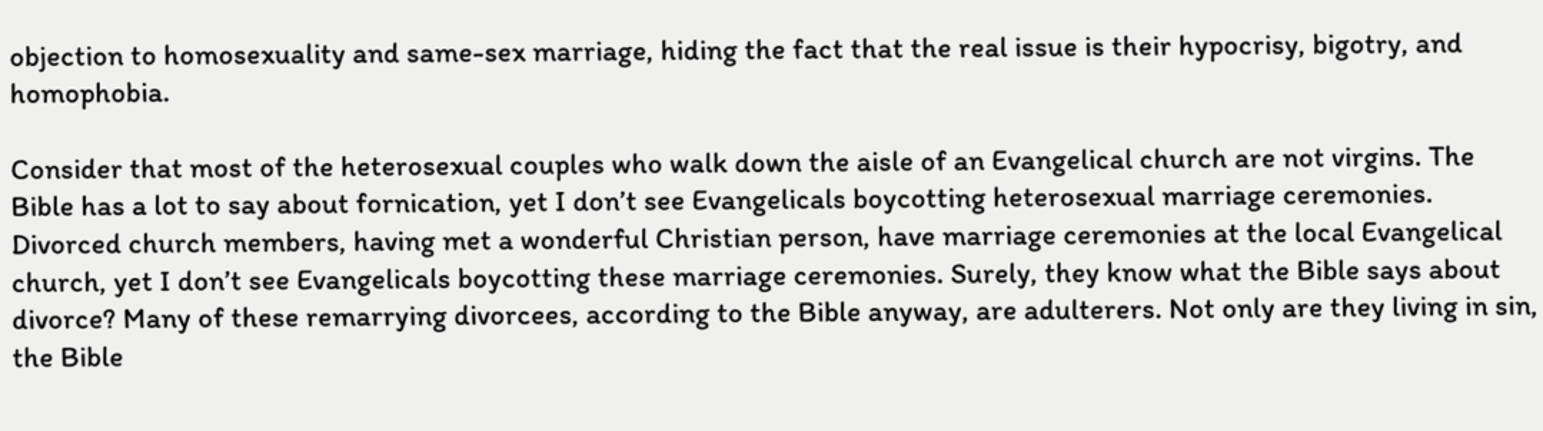objection to homosexuality and same-sex marriage, hiding the fact that the real issue is their hypocrisy, bigotry, and homophobia.

Consider that most of the heterosexual couples who walk down the aisle of an Evangelical church are not virgins. The Bible has a lot to say about fornication, yet I don’t see Evangelicals boycotting heterosexual marriage ceremonies. Divorced church members, having met a wonderful Christian person, have marriage ceremonies at the local Evangelical church, yet I don’t see Evangelicals boycotting these marriage ceremonies. Surely, they know what the Bible says about divorce? Many of these remarrying divorcees, according to the Bible anyway, are adulterers. Not only are they living in sin, the Bible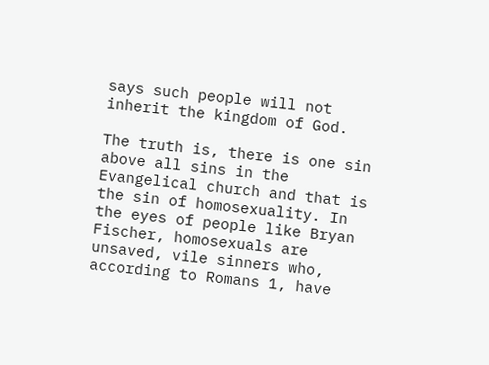says such people will not inherit the kingdom of God.

The truth is, there is one sin above all sins in the Evangelical church and that is the sin of homosexuality. In the eyes of people like Bryan Fischer, homosexuals are unsaved, vile sinners who, according to Romans 1, have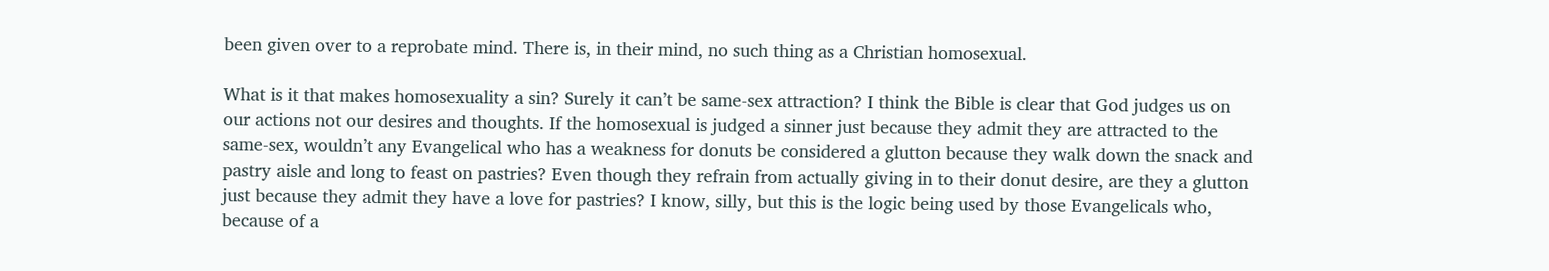been given over to a reprobate mind. There is, in their mind, no such thing as a Christian homosexual.

What is it that makes homosexuality a sin? Surely it can’t be same-sex attraction? I think the Bible is clear that God judges us on our actions not our desires and thoughts. If the homosexual is judged a sinner just because they admit they are attracted to the same-sex, wouldn’t any Evangelical who has a weakness for donuts be considered a glutton because they walk down the snack and pastry aisle and long to feast on pastries? Even though they refrain from actually giving in to their donut desire, are they a glutton just because they admit they have a love for pastries? I know, silly, but this is the logic being used by those Evangelicals who, because of a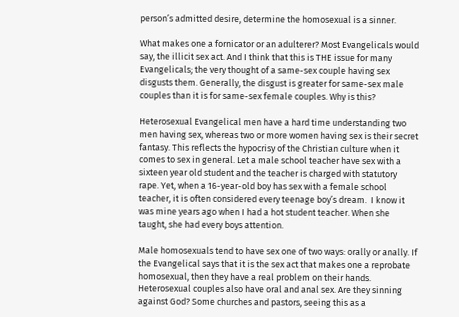person’s admitted desire, determine the homosexual is a sinner.

What makes one a fornicator or an adulterer? Most Evangelicals would say, the illicit sex act. And I think that this is THE issue for many Evangelicals; the very thought of a same-sex couple having sex disgusts them. Generally, the disgust is greater for same-sex male couples than it is for same-sex female couples. Why is this?

Heterosexual Evangelical men have a hard time understanding two men having sex, whereas two or more women having sex is their secret fantasy. This reflects the hypocrisy of the Christian culture when it comes to sex in general. Let a male school teacher have sex with a sixteen year old student and the teacher is charged with statutory rape. Yet, when a 16-year-old boy has sex with a female school teacher, it is often considered every teenage boy’s dream.  I know it was mine years ago when I had a hot student teacher. When she taught, she had every boys attention.

Male homosexuals tend to have sex one of two ways: orally or anally. If the Evangelical says that it is the sex act that makes one a reprobate homosexual, then they have a real problem on their hands. Heterosexual couples also have oral and anal sex. Are they sinning against God? Some churches and pastors, seeing this as a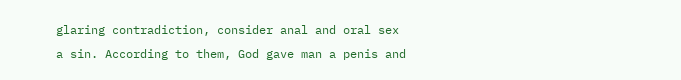glaring contradiction, consider anal and oral sex a sin. According to them, God gave man a penis and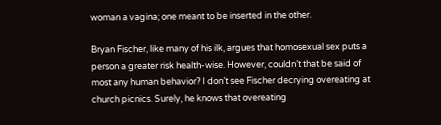woman a vagina; one meant to be inserted in the other.

Bryan Fischer, like many of his ilk, argues that homosexual sex puts a person a greater risk health-wise. However, couldn’t that be said of most any human behavior? I don’t see Fischer decrying overeating at church picnics. Surely, he knows that overeating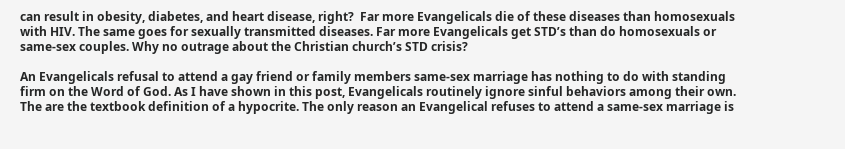can result in obesity, diabetes, and heart disease, right?  Far more Evangelicals die of these diseases than homosexuals with HIV. The same goes for sexually transmitted diseases. Far more Evangelicals get STD’s than do homosexuals or same-sex couples. Why no outrage about the Christian church’s STD crisis?

An Evangelicals refusal to attend a gay friend or family members same-sex marriage has nothing to do with standing firm on the Word of God. As I have shown in this post, Evangelicals routinely ignore sinful behaviors among their own. The are the textbook definition of a hypocrite. The only reason an Evangelical refuses to attend a same-sex marriage is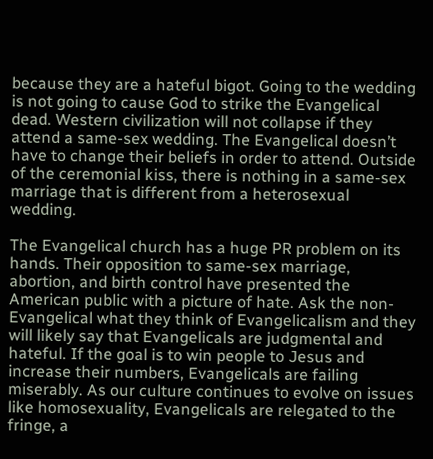because they are a hateful bigot. Going to the wedding is not going to cause God to strike the Evangelical dead. Western civilization will not collapse if they attend a same-sex wedding. The Evangelical doesn’t have to change their beliefs in order to attend. Outside of the ceremonial kiss, there is nothing in a same-sex marriage that is different from a heterosexual wedding.

The Evangelical church has a huge PR problem on its hands. Their opposition to same-sex marriage, abortion, and birth control have presented the American public with a picture of hate. Ask the non-Evangelical what they think of Evangelicalism and they will likely say that Evangelicals are judgmental and hateful. If the goal is to win people to Jesus and increase their numbers, Evangelicals are failing miserably. As our culture continues to evolve on issues like homosexuality, Evangelicals are relegated to the fringe, a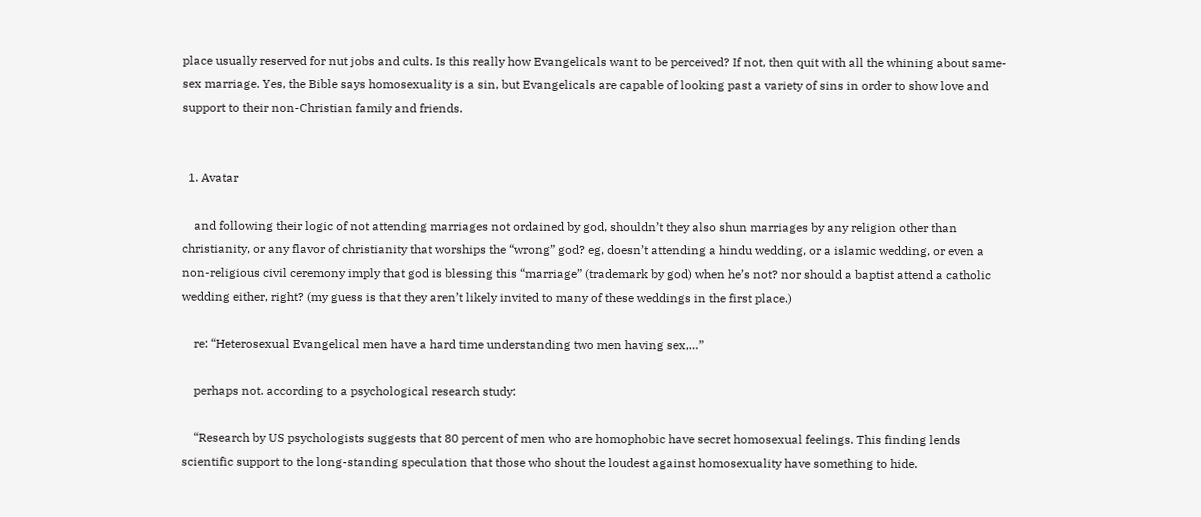place usually reserved for nut jobs and cults. Is this really how Evangelicals want to be perceived? If not, then quit with all the whining about same-sex marriage. Yes, the Bible says homosexuality is a sin, but Evangelicals are capable of looking past a variety of sins in order to show love and support to their non-Christian family and friends.


  1. Avatar

    and following their logic of not attending marriages not ordained by god, shouldn’t they also shun marriages by any religion other than christianity, or any flavor of christianity that worships the “wrong” god? eg, doesn’t attending a hindu wedding, or a islamic wedding, or even a non-religious civil ceremony imply that god is blessing this “marriage” (trademark by god) when he’s not? nor should a baptist attend a catholic wedding either, right? (my guess is that they aren’t likely invited to many of these weddings in the first place.)

    re: “Heterosexual Evangelical men have a hard time understanding two men having sex,…”

    perhaps not. according to a psychological research study:

    “Research by US psychologists suggests that 80 percent of men who are homophobic have secret homosexual feelings. This finding lends scientific support to the long-standing speculation that those who shout the loudest against homosexuality have something to hide.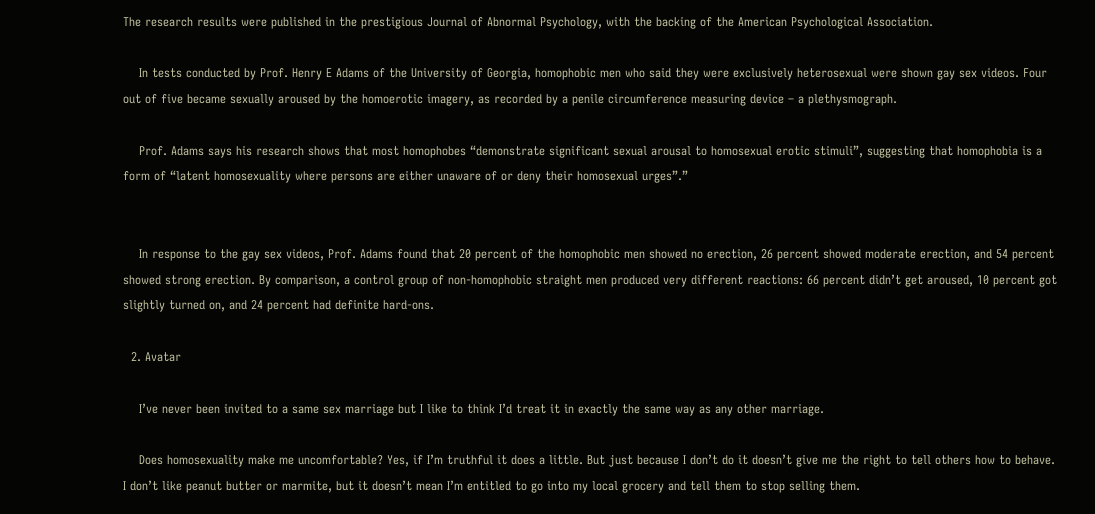The research results were published in the prestigious Journal of Abnormal Psychology, with the backing of the American Psychological Association.

    In tests conducted by Prof. Henry E Adams of the University of Georgia, homophobic men who said they were exclusively heterosexual were shown gay sex videos. Four out of five became sexually aroused by the homoerotic imagery, as recorded by a penile circumference measuring device – a plethysmograph.

    Prof. Adams says his research shows that most homophobes “demonstrate significant sexual arousal to homosexual erotic stimuli”, suggesting that homophobia is a form of “latent homosexuality where persons are either unaware of or deny their homosexual urges”.”


    In response to the gay sex videos, Prof. Adams found that 20 percent of the homophobic men showed no erection, 26 percent showed moderate erection, and 54 percent showed strong erection. By comparison, a control group of non-homophobic straight men produced very different reactions: 66 percent didn’t get aroused, 10 percent got slightly turned on, and 24 percent had definite hard-ons.

  2. Avatar

    I’ve never been invited to a same sex marriage but I like to think I’d treat it in exactly the same way as any other marriage.

    Does homosexuality make me uncomfortable? Yes, if I’m truthful it does a little. But just because I don’t do it doesn’t give me the right to tell others how to behave. I don’t like peanut butter or marmite, but it doesn’t mean I’m entitled to go into my local grocery and tell them to stop selling them.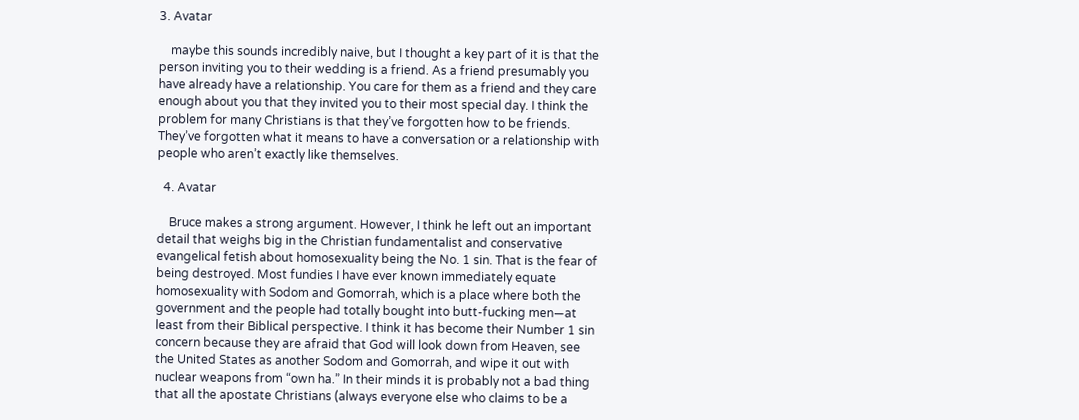3. Avatar

    maybe this sounds incredibly naive, but I thought a key part of it is that the person inviting you to their wedding is a friend. As a friend presumably you have already have a relationship. You care for them as a friend and they care enough about you that they invited you to their most special day. I think the problem for many Christians is that they’ve forgotten how to be friends. They’ve forgotten what it means to have a conversation or a relationship with people who aren’t exactly like themselves.

  4. Avatar

    Bruce makes a strong argument. However, I think he left out an important detail that weighs big in the Christian fundamentalist and conservative evangelical fetish about homosexuality being the No. 1 sin. That is the fear of being destroyed. Most fundies I have ever known immediately equate homosexuality with Sodom and Gomorrah, which is a place where both the government and the people had totally bought into butt-fucking men—at least from their Biblical perspective. I think it has become their Number 1 sin concern because they are afraid that God will look down from Heaven, see the United States as another Sodom and Gomorrah, and wipe it out with nuclear weapons from “own ha.” In their minds it is probably not a bad thing that all the apostate Christians (always everyone else who claims to be a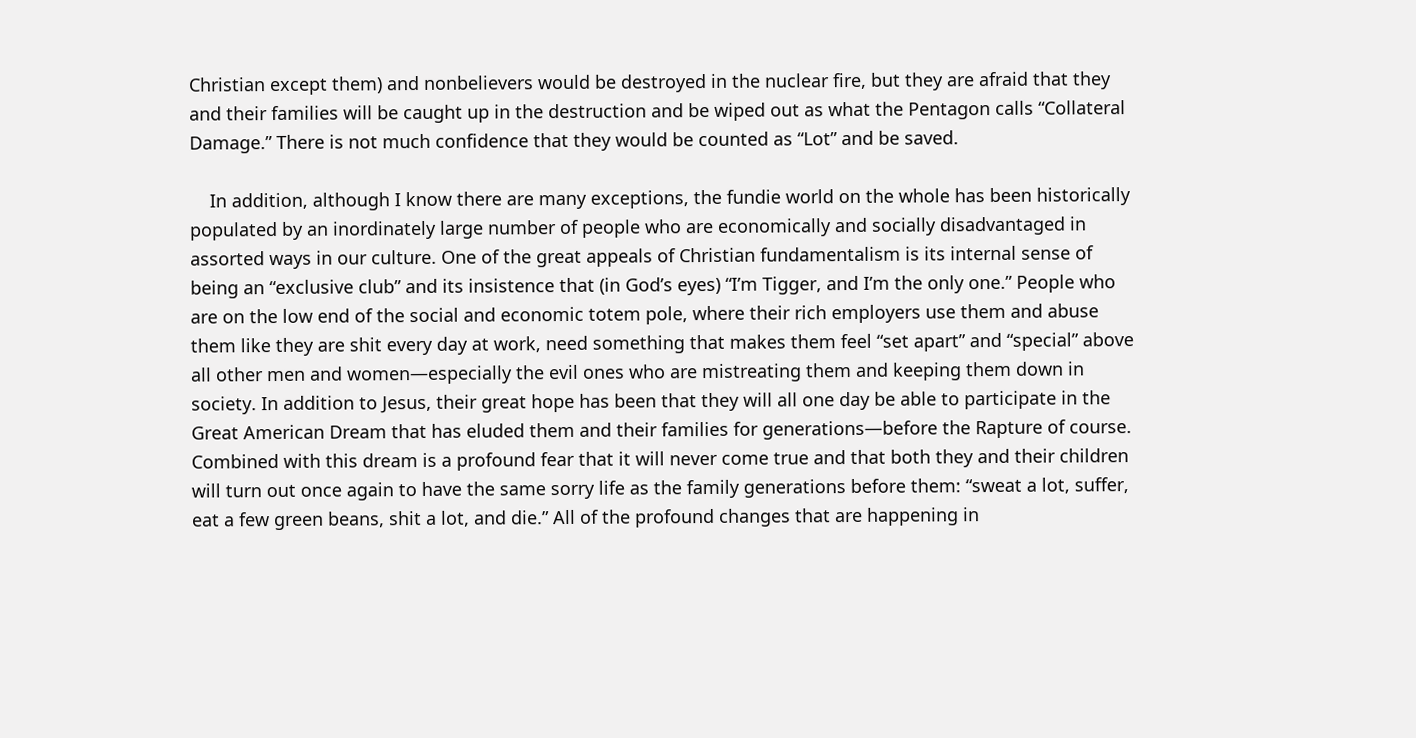Christian except them) and nonbelievers would be destroyed in the nuclear fire, but they are afraid that they and their families will be caught up in the destruction and be wiped out as what the Pentagon calls “Collateral Damage.” There is not much confidence that they would be counted as “Lot” and be saved.

    In addition, although I know there are many exceptions, the fundie world on the whole has been historically populated by an inordinately large number of people who are economically and socially disadvantaged in assorted ways in our culture. One of the great appeals of Christian fundamentalism is its internal sense of being an “exclusive club” and its insistence that (in God’s eyes) “I’m Tigger, and I’m the only one.” People who are on the low end of the social and economic totem pole, where their rich employers use them and abuse them like they are shit every day at work, need something that makes them feel “set apart” and “special” above all other men and women—especially the evil ones who are mistreating them and keeping them down in society. In addition to Jesus, their great hope has been that they will all one day be able to participate in the Great American Dream that has eluded them and their families for generations—before the Rapture of course. Combined with this dream is a profound fear that it will never come true and that both they and their children will turn out once again to have the same sorry life as the family generations before them: “sweat a lot, suffer, eat a few green beans, shit a lot, and die.” All of the profound changes that are happening in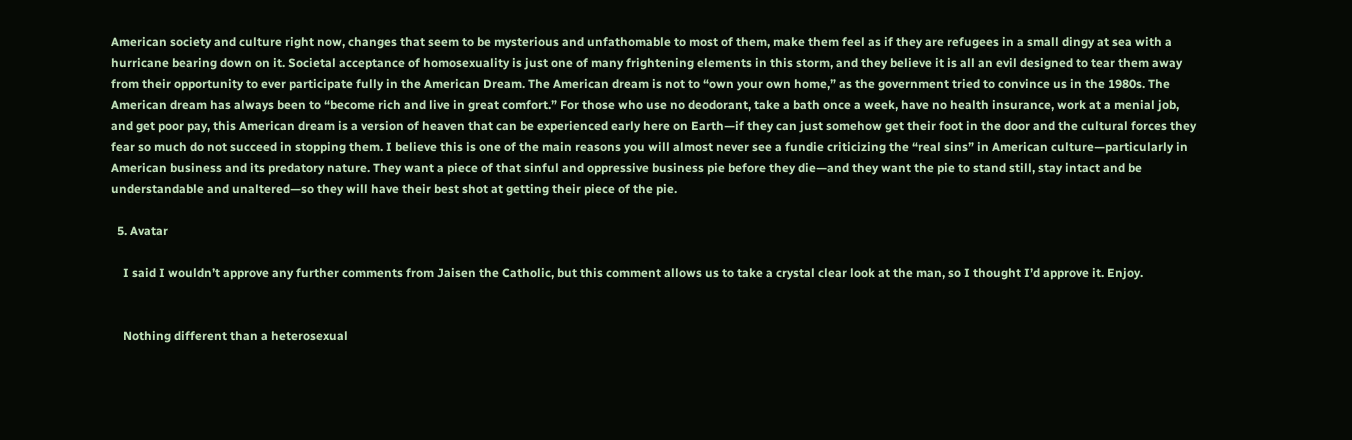American society and culture right now, changes that seem to be mysterious and unfathomable to most of them, make them feel as if they are refugees in a small dingy at sea with a hurricane bearing down on it. Societal acceptance of homosexuality is just one of many frightening elements in this storm, and they believe it is all an evil designed to tear them away from their opportunity to ever participate fully in the American Dream. The American dream is not to “own your own home,” as the government tried to convince us in the 1980s. The American dream has always been to “become rich and live in great comfort.” For those who use no deodorant, take a bath once a week, have no health insurance, work at a menial job, and get poor pay, this American dream is a version of heaven that can be experienced early here on Earth—if they can just somehow get their foot in the door and the cultural forces they fear so much do not succeed in stopping them. I believe this is one of the main reasons you will almost never see a fundie criticizing the “real sins” in American culture—particularly in American business and its predatory nature. They want a piece of that sinful and oppressive business pie before they die—and they want the pie to stand still, stay intact and be understandable and unaltered—so they will have their best shot at getting their piece of the pie.

  5. Avatar

    I said I wouldn’t approve any further comments from Jaisen the Catholic, but this comment allows us to take a crystal clear look at the man, so I thought I’d approve it. Enjoy.


    Nothing different than a heterosexual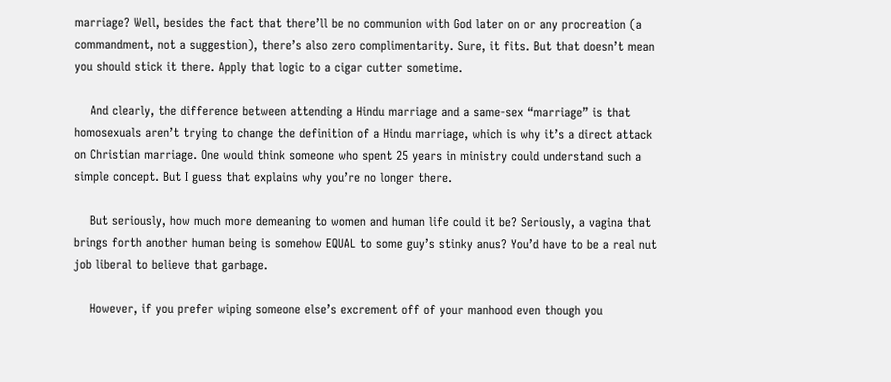marriage? Well, besides the fact that there’ll be no communion with God later on or any procreation (a commandment, not a suggestion), there’s also zero complimentarity. Sure, it fits. But that doesn’t mean you should stick it there. Apply that logic to a cigar cutter sometime.

    And clearly, the difference between attending a Hindu marriage and a same-sex “marriage” is that homosexuals aren’t trying to change the definition of a Hindu marriage, which is why it’s a direct attack on Christian marriage. One would think someone who spent 25 years in ministry could understand such a simple concept. But I guess that explains why you’re no longer there.

    But seriously, how much more demeaning to women and human life could it be? Seriously, a vagina that brings forth another human being is somehow EQUAL to some guy’s stinky anus? You’d have to be a real nut job liberal to believe that garbage.

    However, if you prefer wiping someone else’s excrement off of your manhood even though you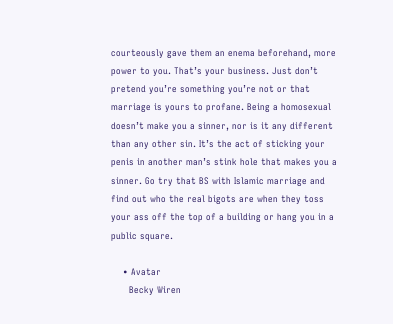courteously gave them an enema beforehand, more power to you. That’s your business. Just don’t pretend you’re something you’re not or that marriage is yours to profane. Being a homosexual doesn’t make you a sinner, nor is it any different than any other sin. It’s the act of sticking your penis in another man’s stink hole that makes you a sinner. Go try that BS with Islamic marriage and find out who the real bigots are when they toss your ass off the top of a building or hang you in a public square.

    • Avatar
      Becky Wiren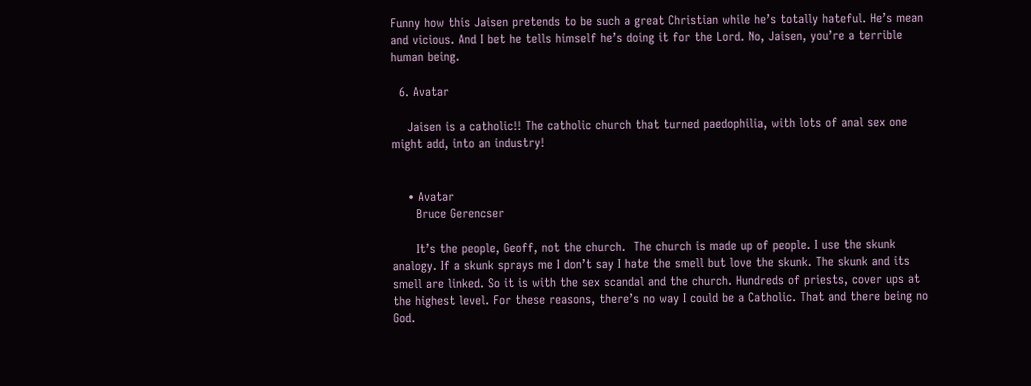Funny how this Jaisen pretends to be such a great Christian while he’s totally hateful. He’s mean and vicious. And I bet he tells himself he’s doing it for the Lord. No, Jaisen, you’re a terrible human being.

  6. Avatar

    Jaisen is a catholic!! The catholic church that turned paedophilia, with lots of anal sex one might add, into an industry!


    • Avatar
      Bruce Gerencser

      It’s the people, Geoff, not the church.  The church is made up of people. I use the skunk analogy. If a skunk sprays me I don’t say I hate the smell but love the skunk. The skunk and its smell are linked. So it is with the sex scandal and the church. Hundreds of priests, cover ups at the highest level. For these reasons, there’s no way I could be a Catholic. That and there being no God.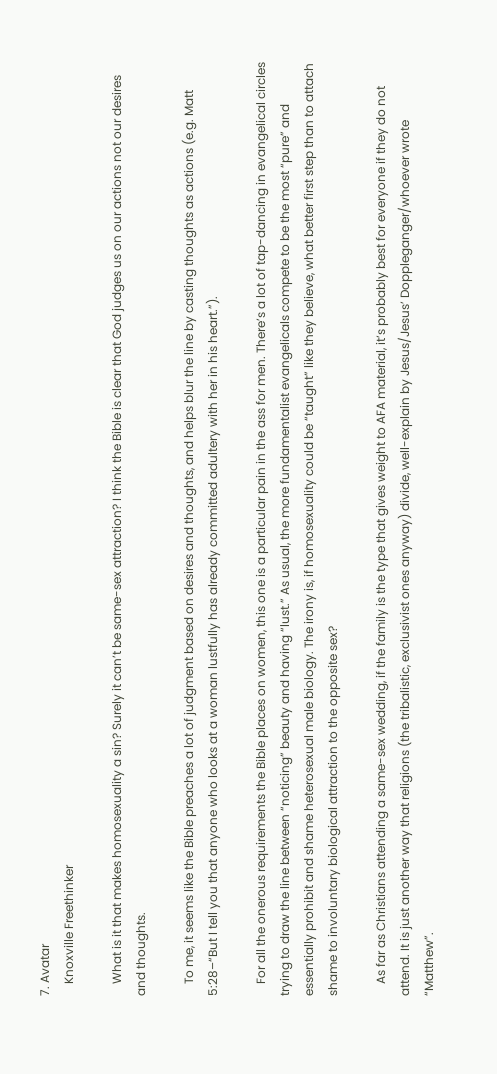7. Avatar
    Knoxville Freethinker

    What is it that makes homosexuality a sin? Surely it can’t be same-sex attraction? I think the Bible is clear that God judges us on our actions not our desires and thoughts.

    To me, it seems like the Bible preaches a lot of judgment based on desires and thoughts, and helps blur the line by casting thoughts as actions (e.g. Matt 5:28–“But I tell you that anyone who looks at a woman lustfully has already committed adultery with her in his heart.”).

    For all the onerous requirements the Bible places on women, this one is a particular pain in the ass for men. There’s a lot of tap-dancing in evangelical circles trying to draw the line between “noticing” beauty and having “lust.” As usual, the more fundamentalist evangelicals compete to be the most “pure” and essentially prohibit and shame heterosexual male biology. The irony is, if homosexuality could be “taught” like they believe, what better first step than to attach shame to involuntary biological attraction to the opposite sex?

    As far as Christians attending a same-sex wedding, if the family is the type that gives weight to AFA material, it’s probably best for everyone if they do not attend. It is just another way that religions (the tribalistic, exclusivist ones anyway) divide, well-explain by Jesus/Jesus’ Doppleganger/whoever wrote “Matthew”.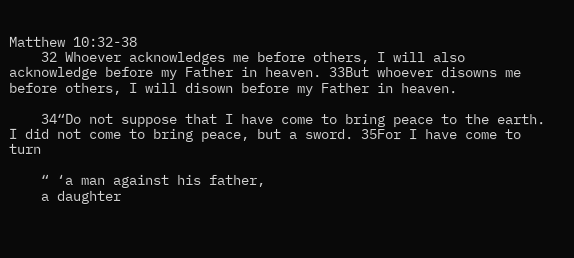Matthew 10:32-38
    32 Whoever acknowledges me before others, I will also acknowledge before my Father in heaven. 33But whoever disowns me before others, I will disown before my Father in heaven.

    34“Do not suppose that I have come to bring peace to the earth. I did not come to bring peace, but a sword. 35For I have come to turn

    “ ‘a man against his father,
    a daughter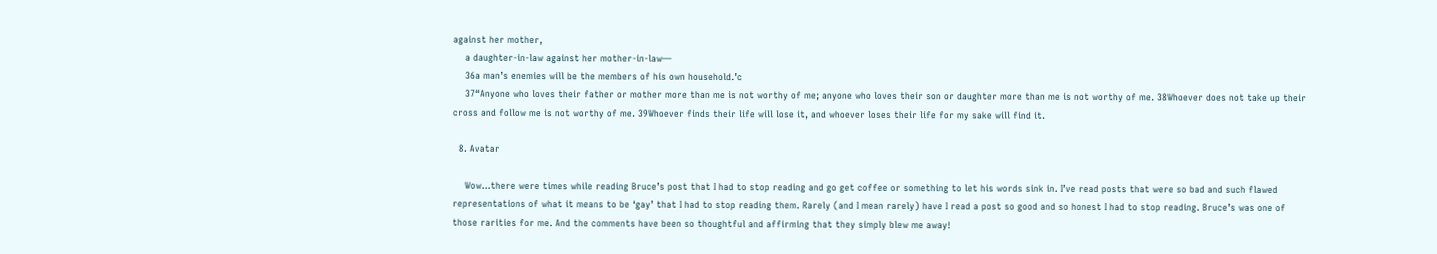against her mother,
    a daughter-in-law against her mother-in-law—
    36a man’s enemies will be the members of his own household.’c
    37“Anyone who loves their father or mother more than me is not worthy of me; anyone who loves their son or daughter more than me is not worthy of me. 38Whoever does not take up their cross and follow me is not worthy of me. 39Whoever finds their life will lose it, and whoever loses their life for my sake will find it.

  8. Avatar

    Wow…there were times while reading Bruce’s post that I had to stop reading and go get coffee or something to let his words sink in. I’ve read posts that were so bad and such flawed representations of what it means to be ‘gay’ that I had to stop reading them. Rarely (and I mean rarely) have I read a post so good and so honest I had to stop reading. Bruce’s was one of those rarities for me. And the comments have been so thoughtful and affirming that they simply blew me away!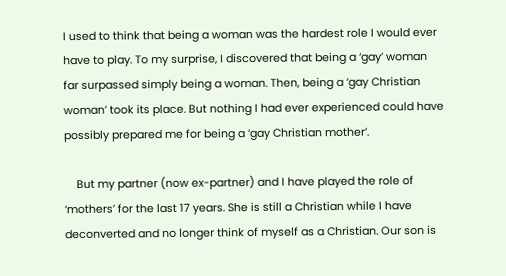I used to think that being a woman was the hardest role I would ever have to play. To my surprise, I discovered that being a ‘gay’ woman far surpassed simply being a woman. Then, being a ‘gay Christian woman’ took its place. But nothing I had ever experienced could have possibly prepared me for being a ‘gay Christian mother’.

    But my partner (now ex-partner) and I have played the role of ‘mothers’ for the last 17 years. She is still a Christian while I have deconverted and no longer think of myself as a Christian. Our son is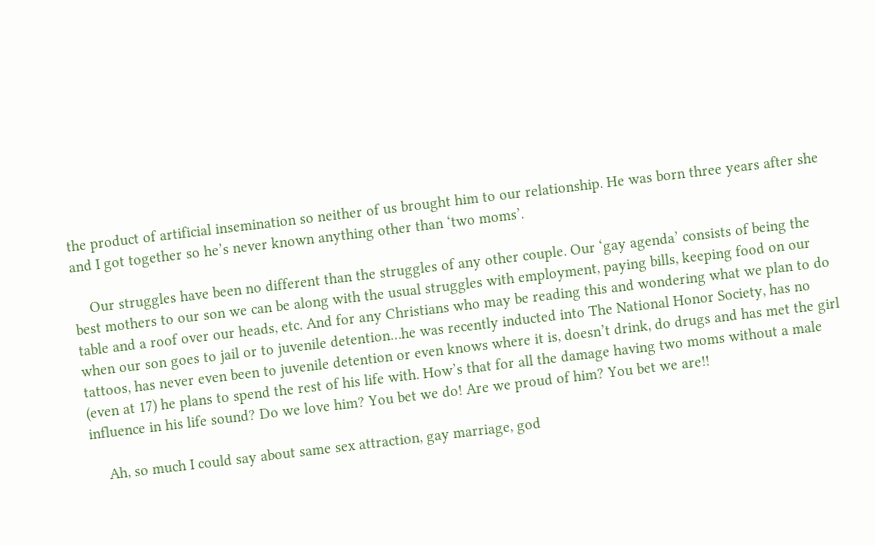the product of artificial insemination so neither of us brought him to our relationship. He was born three years after she and I got together so he’s never known anything other than ‘two moms’.

    Our struggles have been no different than the struggles of any other couple. Our ‘gay agenda’ consists of being the best mothers to our son we can be along with the usual struggles with employment, paying bills, keeping food on our table and a roof over our heads, etc. And for any Christians who may be reading this and wondering what we plan to do when our son goes to jail or to juvenile detention…he was recently inducted into The National Honor Society, has no tattoos, has never even been to juvenile detention or even knows where it is, doesn’t drink, do drugs and has met the girl (even at 17) he plans to spend the rest of his life with. How’s that for all the damage having two moms without a male influence in his life sound? Do we love him? You bet we do! Are we proud of him? You bet we are!!

    Ah, so much I could say about same sex attraction, gay marriage, god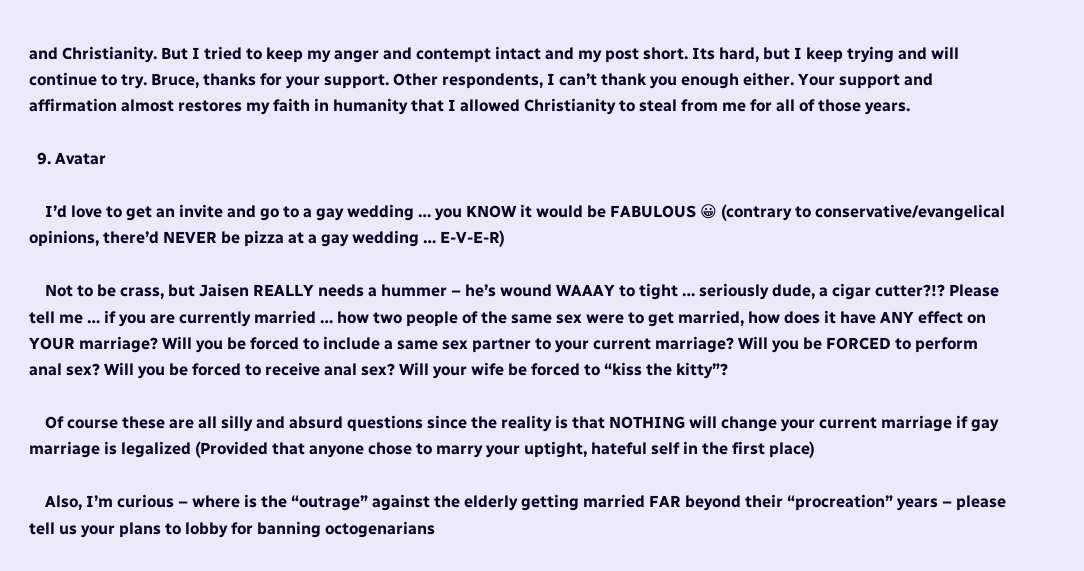and Christianity. But I tried to keep my anger and contempt intact and my post short. Its hard, but I keep trying and will continue to try. Bruce, thanks for your support. Other respondents, I can’t thank you enough either. Your support and affirmation almost restores my faith in humanity that I allowed Christianity to steal from me for all of those years.

  9. Avatar

    I’d love to get an invite and go to a gay wedding … you KNOW it would be FABULOUS 😀 (contrary to conservative/evangelical opinions, there’d NEVER be pizza at a gay wedding … E-V-E-R)

    Not to be crass, but Jaisen REALLY needs a hummer – he’s wound WAAAY to tight … seriously dude, a cigar cutter?!? Please tell me … if you are currently married … how two people of the same sex were to get married, how does it have ANY effect on YOUR marriage? Will you be forced to include a same sex partner to your current marriage? Will you be FORCED to perform anal sex? Will you be forced to receive anal sex? Will your wife be forced to “kiss the kitty”?

    Of course these are all silly and absurd questions since the reality is that NOTHING will change your current marriage if gay marriage is legalized (Provided that anyone chose to marry your uptight, hateful self in the first place)

    Also, I’m curious – where is the “outrage” against the elderly getting married FAR beyond their “procreation” years – please tell us your plans to lobby for banning octogenarians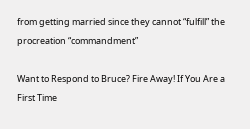from getting married since they cannot “fulfill” the procreation “commandment”

Want to Respond to Bruce? Fire Away! If You Are a First Time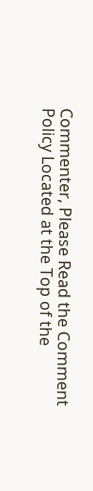Commenter, Please Read the Comment Policy Located at the Top of the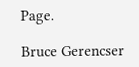Page.

Bruce Gerencser